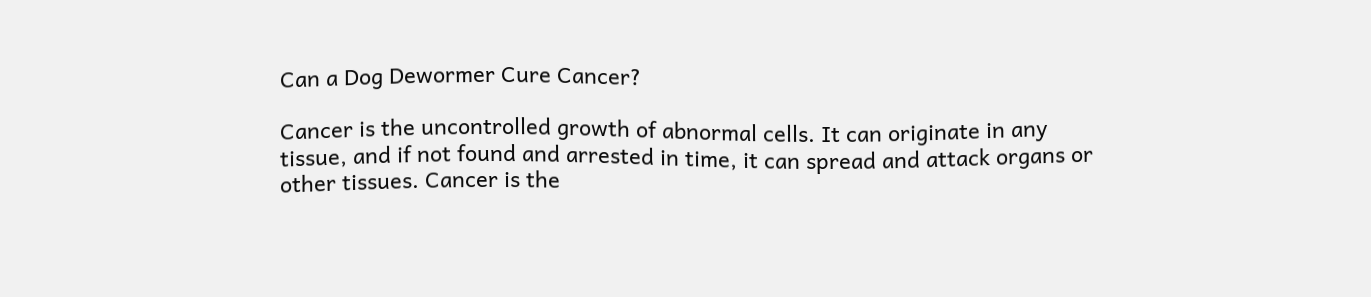Can a Dog Dewormer Cure Cancer?

Cancer is the uncontrolled growth of abnormal cells. It can originate in any tissue, and if not found and arrested in time, it can spread and attack organs or other tissues. Cancer is the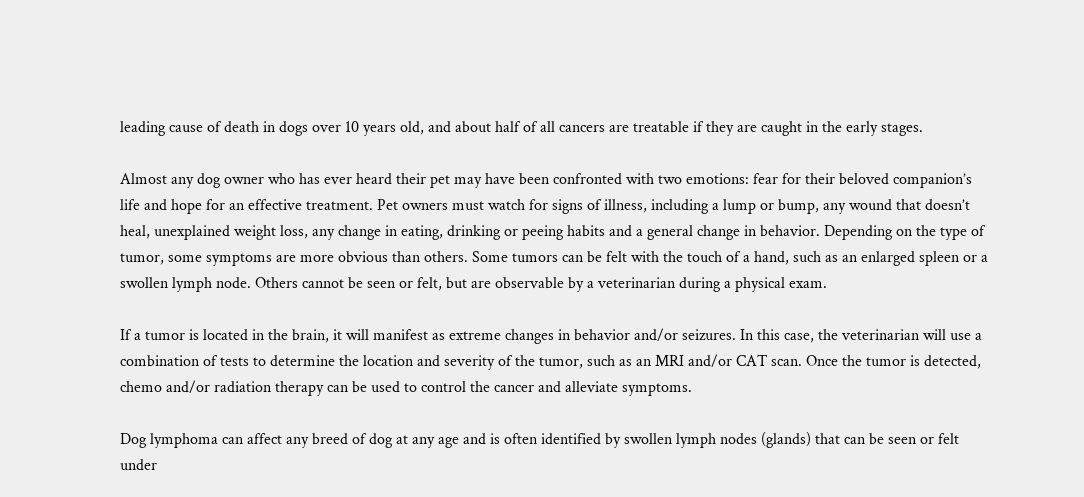leading cause of death in dogs over 10 years old, and about half of all cancers are treatable if they are caught in the early stages.

Almost any dog owner who has ever heard their pet may have been confronted with two emotions: fear for their beloved companion’s life and hope for an effective treatment. Pet owners must watch for signs of illness, including a lump or bump, any wound that doesn’t heal, unexplained weight loss, any change in eating, drinking or peeing habits and a general change in behavior. Depending on the type of tumor, some symptoms are more obvious than others. Some tumors can be felt with the touch of a hand, such as an enlarged spleen or a swollen lymph node. Others cannot be seen or felt, but are observable by a veterinarian during a physical exam.

If a tumor is located in the brain, it will manifest as extreme changes in behavior and/or seizures. In this case, the veterinarian will use a combination of tests to determine the location and severity of the tumor, such as an MRI and/or CAT scan. Once the tumor is detected, chemo and/or radiation therapy can be used to control the cancer and alleviate symptoms.

Dog lymphoma can affect any breed of dog at any age and is often identified by swollen lymph nodes (glands) that can be seen or felt under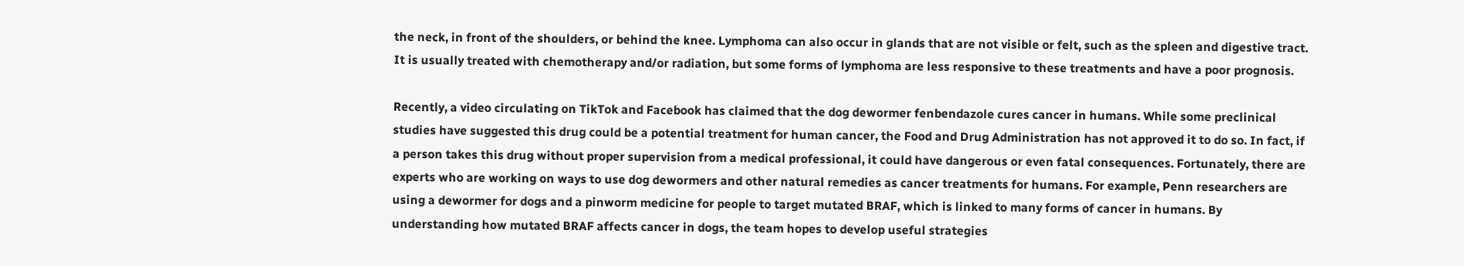the neck, in front of the shoulders, or behind the knee. Lymphoma can also occur in glands that are not visible or felt, such as the spleen and digestive tract. It is usually treated with chemotherapy and/or radiation, but some forms of lymphoma are less responsive to these treatments and have a poor prognosis.

Recently, a video circulating on TikTok and Facebook has claimed that the dog dewormer fenbendazole cures cancer in humans. While some preclinical studies have suggested this drug could be a potential treatment for human cancer, the Food and Drug Administration has not approved it to do so. In fact, if a person takes this drug without proper supervision from a medical professional, it could have dangerous or even fatal consequences. Fortunately, there are experts who are working on ways to use dog dewormers and other natural remedies as cancer treatments for humans. For example, Penn researchers are using a dewormer for dogs and a pinworm medicine for people to target mutated BRAF, which is linked to many forms of cancer in humans. By understanding how mutated BRAF affects cancer in dogs, the team hopes to develop useful strategies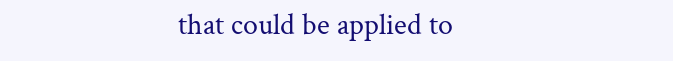that could be applied to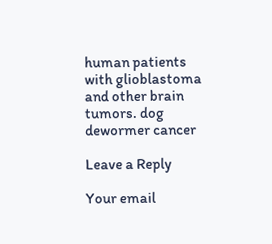human patients with glioblastoma and other brain tumors. dog dewormer cancer

Leave a Reply

Your email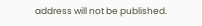address will not be published.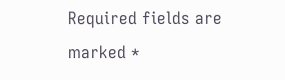Required fields are marked *